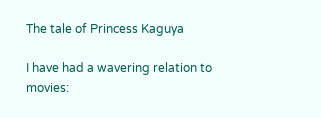The tale of Princess Kaguya

I have had a wavering relation to movies: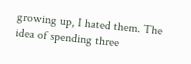growing up, I hated them. The idea of spending three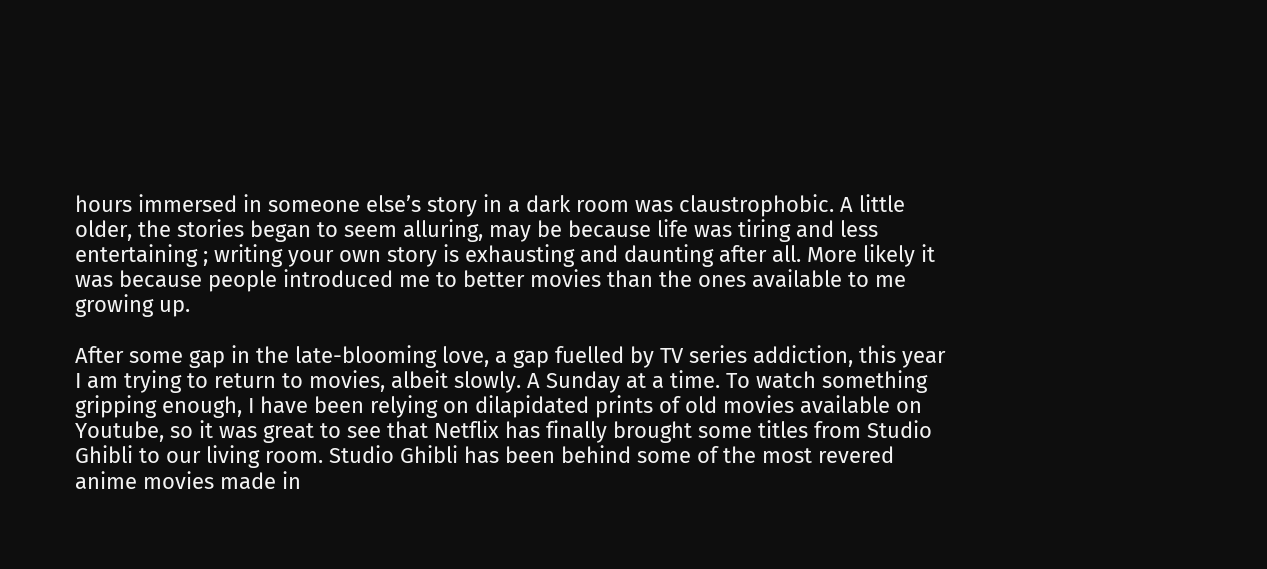hours immersed in someone else’s story in a dark room was claustrophobic. A little older, the stories began to seem alluring, may be because life was tiring and less entertaining ; writing your own story is exhausting and daunting after all. More likely it was because people introduced me to better movies than the ones available to me growing up.

After some gap in the late-blooming love, a gap fuelled by TV series addiction, this year I am trying to return to movies, albeit slowly. A Sunday at a time. To watch something gripping enough, I have been relying on dilapidated prints of old movies available on Youtube, so it was great to see that Netflix has finally brought some titles from Studio Ghibli to our living room. Studio Ghibli has been behind some of the most revered anime movies made in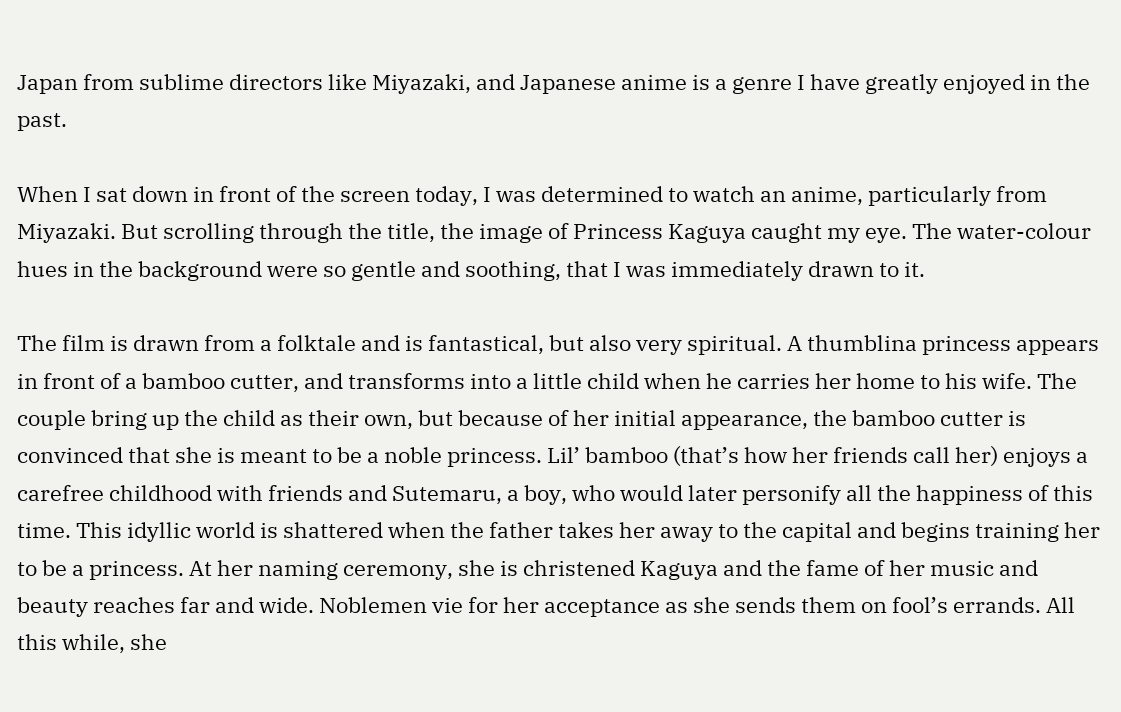Japan from sublime directors like Miyazaki, and Japanese anime is a genre I have greatly enjoyed in the past.

When I sat down in front of the screen today, I was determined to watch an anime, particularly from Miyazaki. But scrolling through the title, the image of Princess Kaguya caught my eye. The water-colour hues in the background were so gentle and soothing, that I was immediately drawn to it.

The film is drawn from a folktale and is fantastical, but also very spiritual. A thumblina princess appears in front of a bamboo cutter, and transforms into a little child when he carries her home to his wife. The couple bring up the child as their own, but because of her initial appearance, the bamboo cutter is convinced that she is meant to be a noble princess. Lil’ bamboo (that’s how her friends call her) enjoys a carefree childhood with friends and Sutemaru, a boy, who would later personify all the happiness of this time. This idyllic world is shattered when the father takes her away to the capital and begins training her to be a princess. At her naming ceremony, she is christened Kaguya and the fame of her music and beauty reaches far and wide. Noblemen vie for her acceptance as she sends them on fool’s errands. All this while, she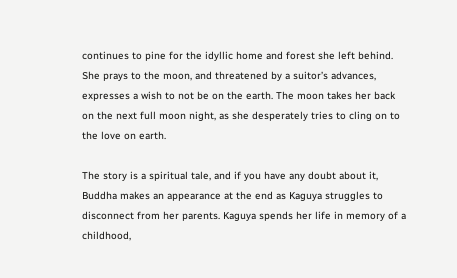continues to pine for the idyllic home and forest she left behind. She prays to the moon, and threatened by a suitor’s advances, expresses a wish to not be on the earth. The moon takes her back on the next full moon night, as she desperately tries to cling on to the love on earth.

The story is a spiritual tale, and if you have any doubt about it, Buddha makes an appearance at the end as Kaguya struggles to disconnect from her parents. Kaguya spends her life in memory of a childhood,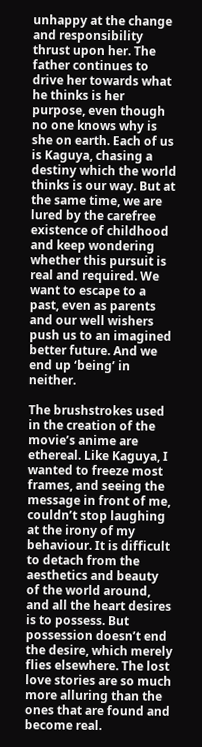unhappy at the change and responsibility thrust upon her. The father continues to drive her towards what he thinks is her purpose, even though no one knows why is she on earth. Each of us is Kaguya, chasing a destiny which the world thinks is our way. But at the same time, we are lured by the carefree existence of childhood and keep wondering whether this pursuit is real and required. We want to escape to a past, even as parents and our well wishers push us to an imagined better future. And we end up ‘being’ in neither.

The brushstrokes used in the creation of the movie’s anime are ethereal. Like Kaguya, I wanted to freeze most frames, and seeing the message in front of me, couldn’t stop laughing at the irony of my behaviour. It is difficult to detach from the aesthetics and beauty of the world around, and all the heart desires is to possess. But possession doesn’t end the desire, which merely flies elsewhere. The lost love stories are so much more alluring than the ones that are found and become real.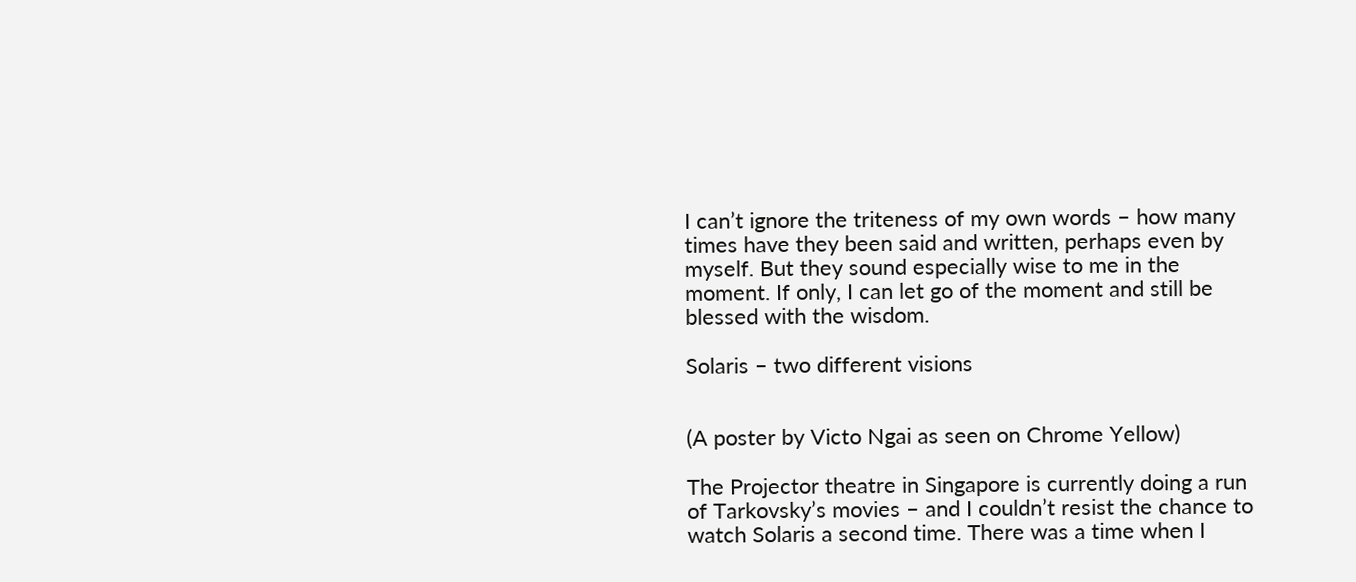I can’t ignore the triteness of my own words – how many times have they been said and written, perhaps even by myself. But they sound especially wise to me in the moment. If only, I can let go of the moment and still be blessed with the wisdom.

Solaris – two different visions


(A poster by Victo Ngai as seen on Chrome Yellow)

The Projector theatre in Singapore is currently doing a run of Tarkovsky’s movies – and I couldn’t resist the chance to watch Solaris a second time. There was a time when I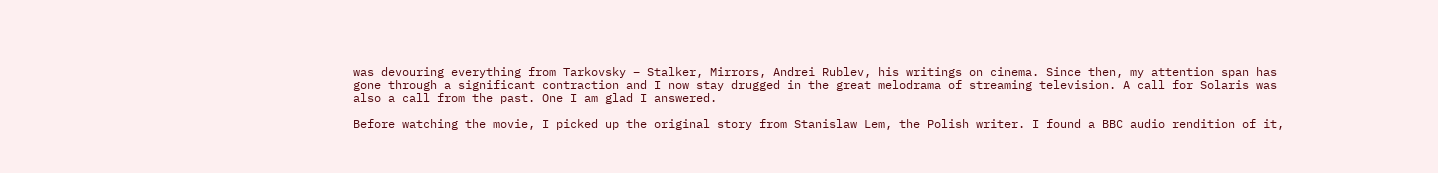was devouring everything from Tarkovsky – Stalker, Mirrors, Andrei Rublev, his writings on cinema. Since then, my attention span has gone through a significant contraction and I now stay drugged in the great melodrama of streaming television. A call for Solaris was also a call from the past. One I am glad I answered.

Before watching the movie, I picked up the original story from Stanislaw Lem, the Polish writer. I found a BBC audio rendition of it,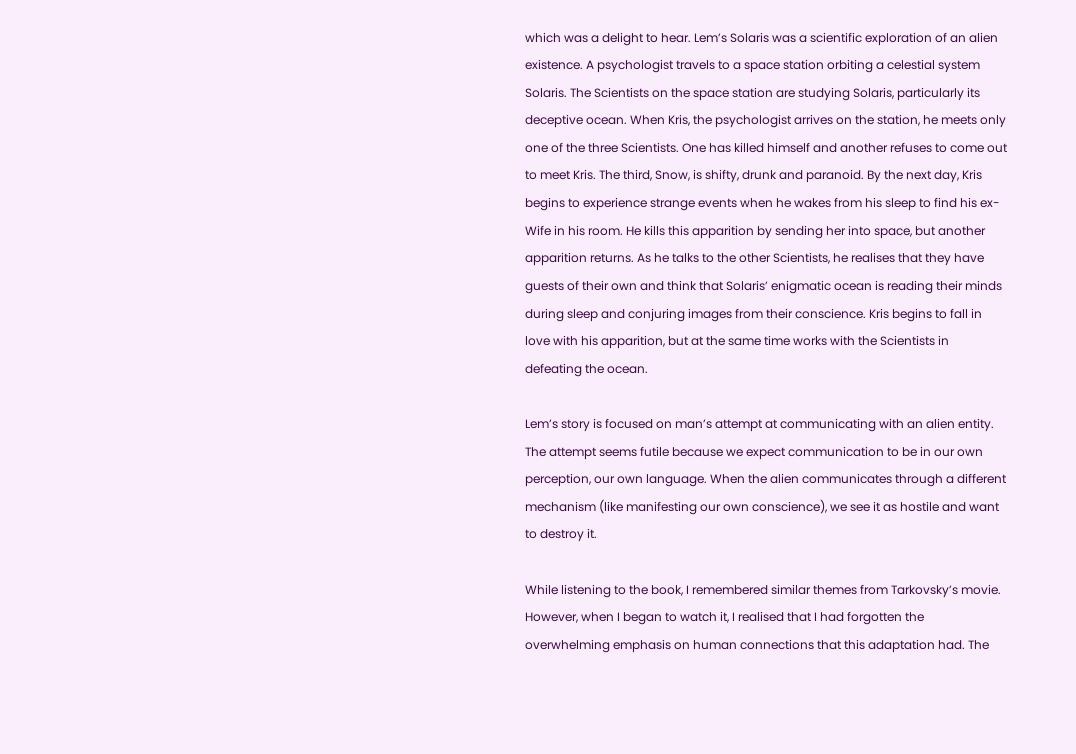which was a delight to hear. Lem’s Solaris was a scientific exploration of an alien existence. A psychologist travels to a space station orbiting a celestial system Solaris. The Scientists on the space station are studying Solaris, particularly its deceptive ocean. When Kris, the psychologist arrives on the station, he meets only one of the three Scientists. One has killed himself and another refuses to come out to meet Kris. The third, Snow, is shifty, drunk and paranoid. By the next day, Kris begins to experience strange events when he wakes from his sleep to find his ex-Wife in his room. He kills this apparition by sending her into space, but another apparition returns. As he talks to the other Scientists, he realises that they have guests of their own and think that Solaris’ enigmatic ocean is reading their minds during sleep and conjuring images from their conscience. Kris begins to fall in love with his apparition, but at the same time works with the Scientists in defeating the ocean.

Lem’s story is focused on man’s attempt at communicating with an alien entity. The attempt seems futile because we expect communication to be in our own perception, our own language. When the alien communicates through a different mechanism (like manifesting our own conscience), we see it as hostile and want to destroy it.

While listening to the book, I remembered similar themes from Tarkovsky’s movie. However, when I began to watch it, I realised that I had forgotten the overwhelming emphasis on human connections that this adaptation had. The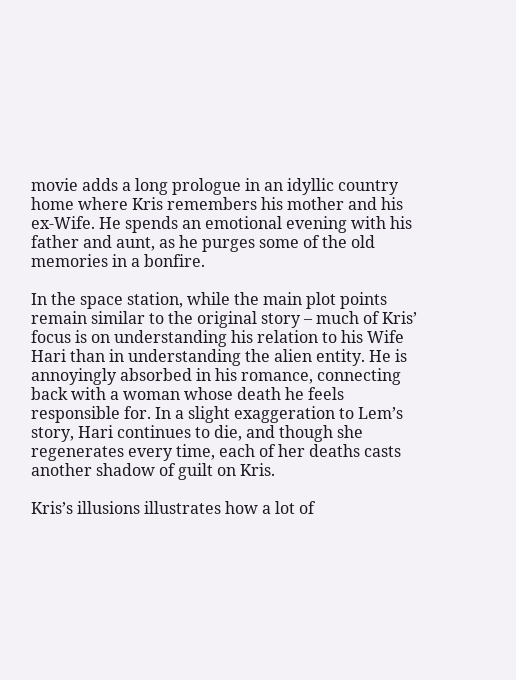movie adds a long prologue in an idyllic country home where Kris remembers his mother and his ex-Wife. He spends an emotional evening with his father and aunt, as he purges some of the old memories in a bonfire.

In the space station, while the main plot points remain similar to the original story – much of Kris’ focus is on understanding his relation to his Wife Hari than in understanding the alien entity. He is annoyingly absorbed in his romance, connecting back with a woman whose death he feels responsible for. In a slight exaggeration to Lem’s story, Hari continues to die, and though she regenerates every time, each of her deaths casts another shadow of guilt on Kris.

Kris’s illusions illustrates how a lot of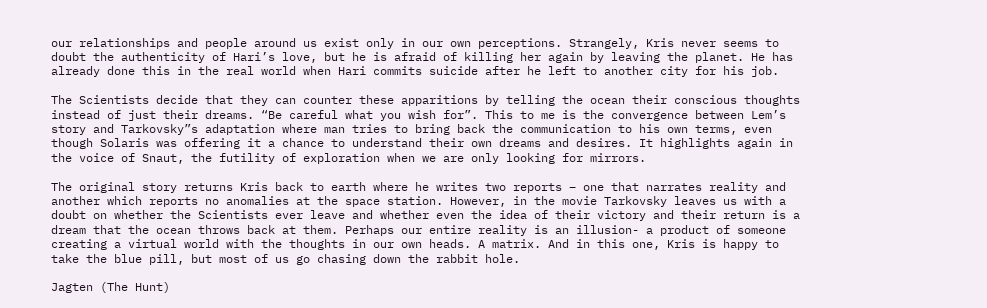our relationships and people around us exist only in our own perceptions. Strangely, Kris never seems to doubt the authenticity of Hari’s love, but he is afraid of killing her again by leaving the planet. He has already done this in the real world when Hari commits suicide after he left to another city for his job.

The Scientists decide that they can counter these apparitions by telling the ocean their conscious thoughts instead of just their dreams. “Be careful what you wish for”. This to me is the convergence between Lem’s story and Tarkovsky”s adaptation where man tries to bring back the communication to his own terms, even though Solaris was offering it a chance to understand their own dreams and desires. It highlights again in the voice of Snaut, the futility of exploration when we are only looking for mirrors.

The original story returns Kris back to earth where he writes two reports – one that narrates reality and another which reports no anomalies at the space station. However, in the movie Tarkovsky leaves us with a doubt on whether the Scientists ever leave and whether even the idea of their victory and their return is a dream that the ocean throws back at them. Perhaps our entire reality is an illusion- a product of someone creating a virtual world with the thoughts in our own heads. A matrix. And in this one, Kris is happy to take the blue pill, but most of us go chasing down the rabbit hole.

Jagten (The Hunt)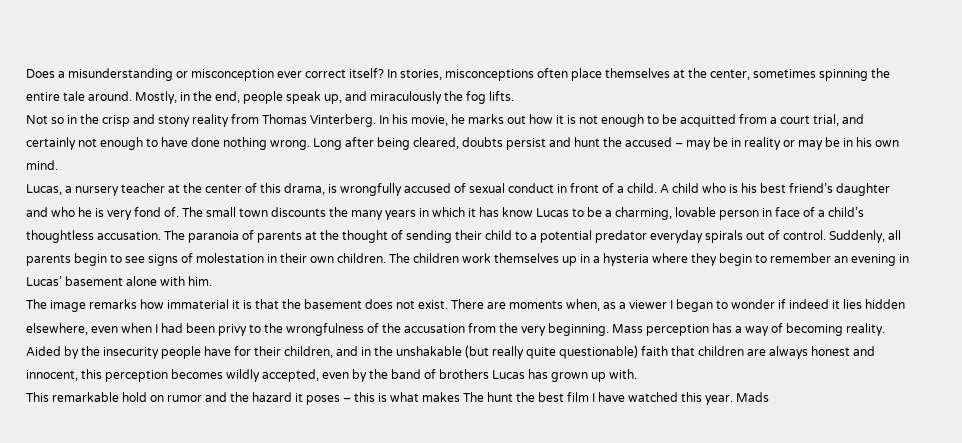Does a misunderstanding or misconception ever correct itself? In stories, misconceptions often place themselves at the center, sometimes spinning the entire tale around. Mostly, in the end, people speak up, and miraculously the fog lifts.
Not so in the crisp and stony reality from Thomas Vinterberg. In his movie, he marks out how it is not enough to be acquitted from a court trial, and certainly not enough to have done nothing wrong. Long after being cleared, doubts persist and hunt the accused – may be in reality or may be in his own mind.
Lucas, a nursery teacher at the center of this drama, is wrongfully accused of sexual conduct in front of a child. A child who is his best friend’s daughter and who he is very fond of. The small town discounts the many years in which it has know Lucas to be a charming, lovable person in face of a child’s thoughtless accusation. The paranoia of parents at the thought of sending their child to a potential predator everyday spirals out of control. Suddenly, all parents begin to see signs of molestation in their own children. The children work themselves up in a hysteria where they begin to remember an evening in Lucas’ basement alone with him.
The image remarks how immaterial it is that the basement does not exist. There are moments when, as a viewer I began to wonder if indeed it lies hidden elsewhere, even when I had been privy to the wrongfulness of the accusation from the very beginning. Mass perception has a way of becoming reality. Aided by the insecurity people have for their children, and in the unshakable (but really quite questionable) faith that children are always honest and innocent, this perception becomes wildly accepted, even by the band of brothers Lucas has grown up with.
This remarkable hold on rumor and the hazard it poses – this is what makes The hunt the best film I have watched this year. Mads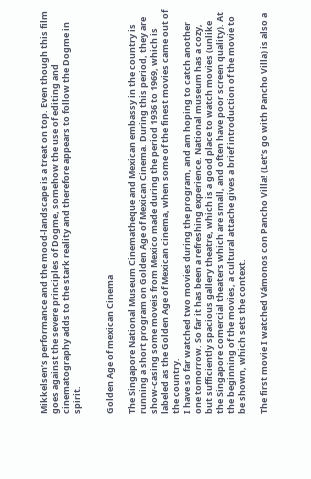Mikkelsen’s performance and the mood-landscape is a treat on top. Even though this film goes against the severe principles of Dogme, somehow the use of editing and cinematography adds to the stark reality and therefore appears to follow the Dogme in spirit.


Golden Age of mexican Cinema

The Singapore National Museum Cinematheque and Mexican embassy in the country is running a short program on Golden Age of Mexican Cinema. During this period, they are show-casing some moveis from Mexico made during the period 1936 to 1969, which is labeled as the Golden Age of Mexican cinema, when some of the finest movies came out of the country.
I have so far watched two movies during the program, and am hoping to catch another one tomorrow. So far it has been a refreshing experience. National museum has a cozy, but sufficiently spacious gallery theatre, which is a good place to watch movies (unlike the Singapore comercial theaters which are small, and often have poor screen quality). At the beginning of the movies, a cultural attache gives a brief introduction of the movie to be shown, which sets the context.

The first movie I watched Vámonos con Pancho Villa! (Let’s go with Pancho Villa) is also a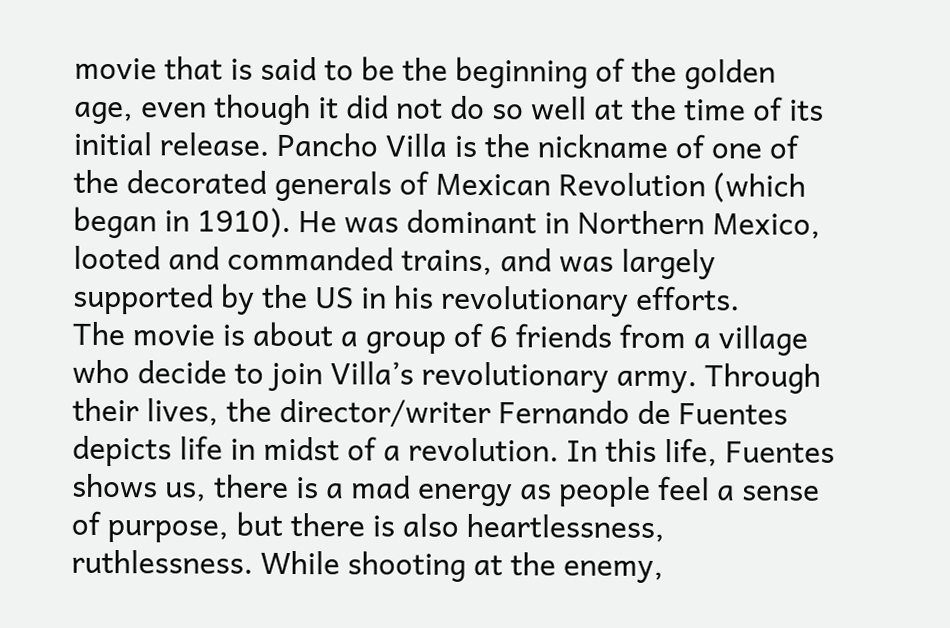movie that is said to be the beginning of the golden age, even though it did not do so well at the time of its initial release. Pancho Villa is the nickname of one of the decorated generals of Mexican Revolution (which began in 1910). He was dominant in Northern Mexico, looted and commanded trains, and was largely supported by the US in his revolutionary efforts.
The movie is about a group of 6 friends from a village who decide to join Villa’s revolutionary army. Through their lives, the director/writer Fernando de Fuentes depicts life in midst of a revolution. In this life, Fuentes shows us, there is a mad energy as people feel a sense of purpose, but there is also heartlessness, ruthlessness. While shooting at the enemy,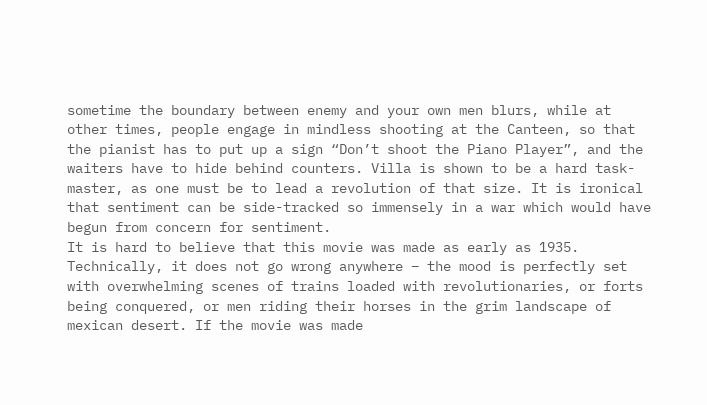sometime the boundary between enemy and your own men blurs, while at other times, people engage in mindless shooting at the Canteen, so that the pianist has to put up a sign “Don’t shoot the Piano Player”, and the waiters have to hide behind counters. Villa is shown to be a hard task-master, as one must be to lead a revolution of that size. It is ironical that sentiment can be side-tracked so immensely in a war which would have begun from concern for sentiment.
It is hard to believe that this movie was made as early as 1935. Technically, it does not go wrong anywhere – the mood is perfectly set with overwhelming scenes of trains loaded with revolutionaries, or forts being conquered, or men riding their horses in the grim landscape of mexican desert. If the movie was made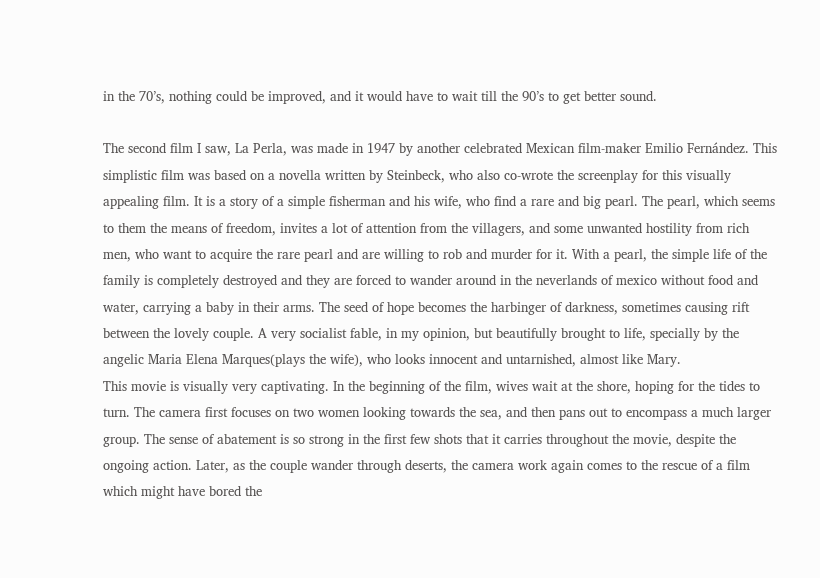in the 70’s, nothing could be improved, and it would have to wait till the 90’s to get better sound.

The second film I saw, La Perla, was made in 1947 by another celebrated Mexican film-maker Emilio Fernández. This simplistic film was based on a novella written by Steinbeck, who also co-wrote the screenplay for this visually appealing film. It is a story of a simple fisherman and his wife, who find a rare and big pearl. The pearl, which seems to them the means of freedom, invites a lot of attention from the villagers, and some unwanted hostility from rich men, who want to acquire the rare pearl and are willing to rob and murder for it. With a pearl, the simple life of the family is completely destroyed and they are forced to wander around in the neverlands of mexico without food and water, carrying a baby in their arms. The seed of hope becomes the harbinger of darkness, sometimes causing rift between the lovely couple. A very socialist fable, in my opinion, but beautifully brought to life, specially by the angelic Maria Elena Marques(plays the wife), who looks innocent and untarnished, almost like Mary.
This movie is visually very captivating. In the beginning of the film, wives wait at the shore, hoping for the tides to turn. The camera first focuses on two women looking towards the sea, and then pans out to encompass a much larger group. The sense of abatement is so strong in the first few shots that it carries throughout the movie, despite the ongoing action. Later, as the couple wander through deserts, the camera work again comes to the rescue of a film which might have bored the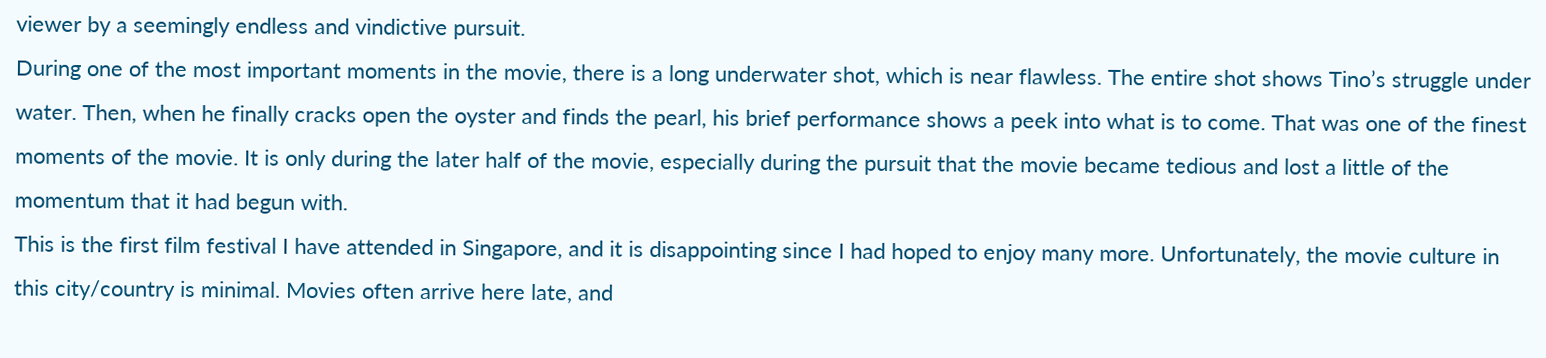viewer by a seemingly endless and vindictive pursuit.
During one of the most important moments in the movie, there is a long underwater shot, which is near flawless. The entire shot shows Tino’s struggle under water. Then, when he finally cracks open the oyster and finds the pearl, his brief performance shows a peek into what is to come. That was one of the finest moments of the movie. It is only during the later half of the movie, especially during the pursuit that the movie became tedious and lost a little of the momentum that it had begun with.
This is the first film festival I have attended in Singapore, and it is disappointing since I had hoped to enjoy many more. Unfortunately, the movie culture in this city/country is minimal. Movies often arrive here late, and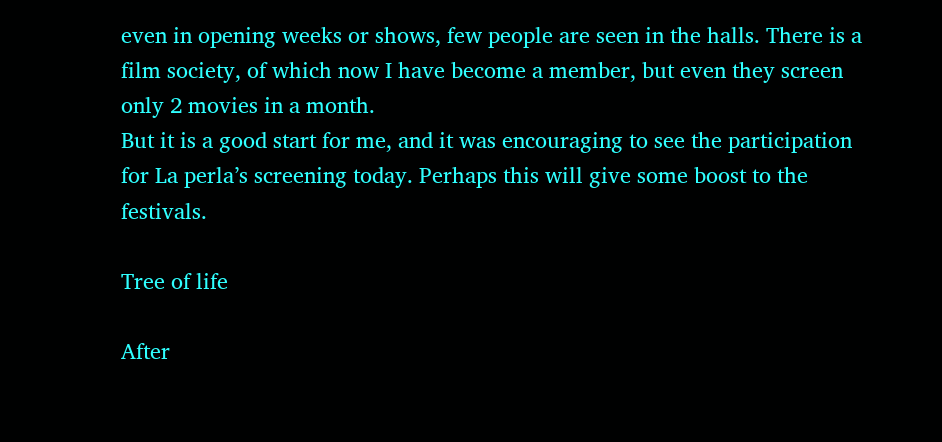even in opening weeks or shows, few people are seen in the halls. There is a film society, of which now I have become a member, but even they screen only 2 movies in a month.
But it is a good start for me, and it was encouraging to see the participation for La perla’s screening today. Perhaps this will give some boost to the festivals.

Tree of life

After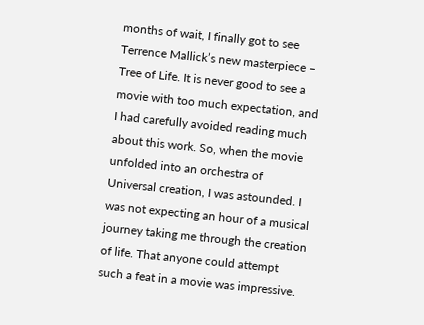months of wait, I finally got to see Terrence Mallick’s new masterpiece – Tree of Life. It is never good to see a movie with too much expectation, and I had carefully avoided reading much about this work. So, when the movie unfolded into an orchestra of Universal creation, I was astounded. I was not expecting an hour of a musical journey taking me through the creation of life. That anyone could attempt such a feat in a movie was impressive.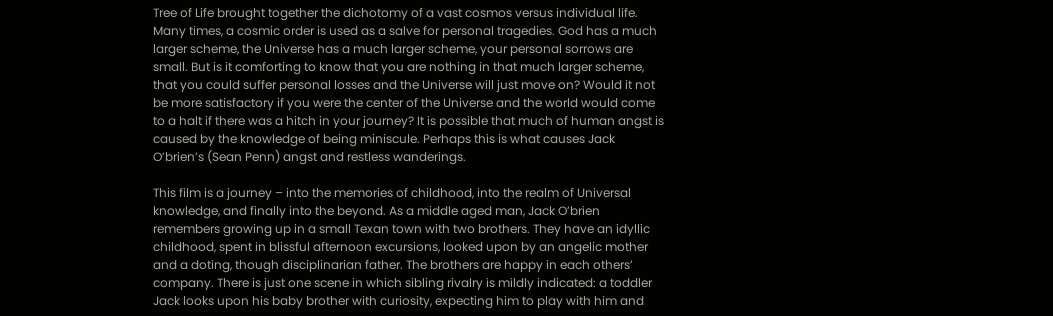Tree of Life brought together the dichotomy of a vast cosmos versus individual life. Many times, a cosmic order is used as a salve for personal tragedies. God has a much larger scheme, the Universe has a much larger scheme, your personal sorrows are small. But is it comforting to know that you are nothing in that much larger scheme, that you could suffer personal losses and the Universe will just move on? Would it not be more satisfactory if you were the center of the Universe and the world would come to a halt if there was a hitch in your journey? It is possible that much of human angst is caused by the knowledge of being miniscule. Perhaps this is what causes Jack O’brien’s (Sean Penn) angst and restless wanderings.

This film is a journey – into the memories of childhood, into the realm of Universal knowledge, and finally into the beyond. As a middle aged man, Jack O’brien remembers growing up in a small Texan town with two brothers. They have an idyllic childhood, spent in blissful afternoon excursions, looked upon by an angelic mother and a doting, though disciplinarian father. The brothers are happy in each others’ company. There is just one scene in which sibling rivalry is mildly indicated: a toddler Jack looks upon his baby brother with curiosity, expecting him to play with him and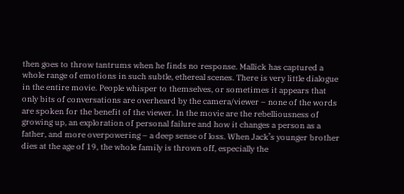then goes to throw tantrums when he finds no response. Mallick has captured a whole range of emotions in such subtle, ethereal scenes. There is very little dialogue in the entire movie. People whisper to themselves, or sometimes it appears that only bits of conversations are overheard by the camera/viewer – none of the words are spoken for the benefit of the viewer. In the movie are the rebelliousness of growing up, an exploration of personal failure and how it changes a person as a father, and more overpowering – a deep sense of loss. When Jack’s younger brother dies at the age of 19, the whole family is thrown off, especially the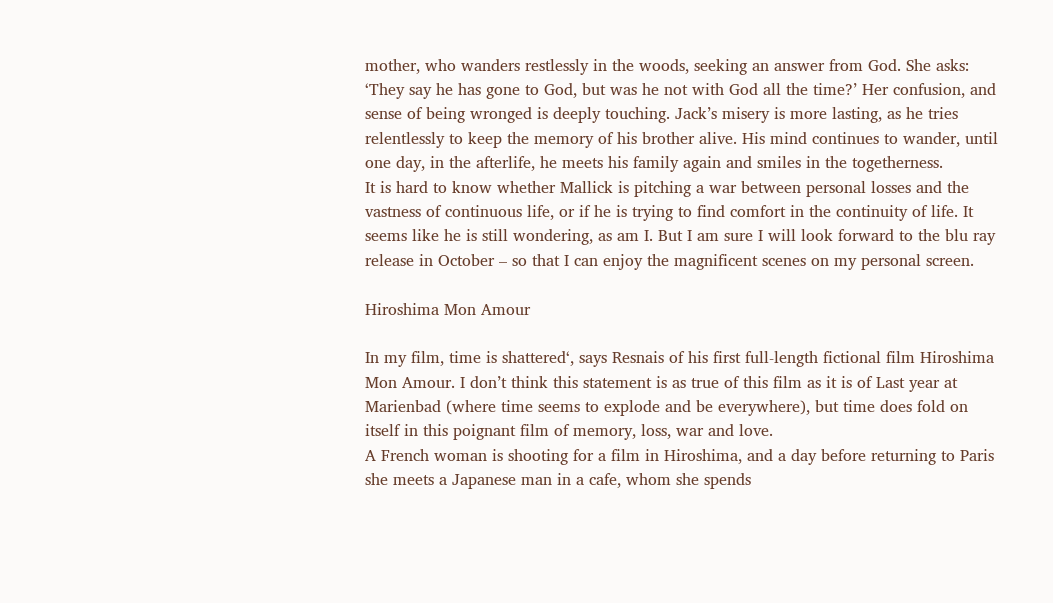mother, who wanders restlessly in the woods, seeking an answer from God. She asks: ‘They say he has gone to God, but was he not with God all the time?’ Her confusion, and sense of being wronged is deeply touching. Jack’s misery is more lasting, as he tries relentlessly to keep the memory of his brother alive. His mind continues to wander, until one day, in the afterlife, he meets his family again and smiles in the togetherness.
It is hard to know whether Mallick is pitching a war between personal losses and the vastness of continuous life, or if he is trying to find comfort in the continuity of life. It seems like he is still wondering, as am I. But I am sure I will look forward to the blu ray release in October – so that I can enjoy the magnificent scenes on my personal screen.

Hiroshima Mon Amour

In my film, time is shattered‘, says Resnais of his first full-length fictional film Hiroshima Mon Amour. I don’t think this statement is as true of this film as it is of Last year at Marienbad (where time seems to explode and be everywhere), but time does fold on itself in this poignant film of memory, loss, war and love.
A French woman is shooting for a film in Hiroshima, and a day before returning to Paris she meets a Japanese man in a cafe, whom she spends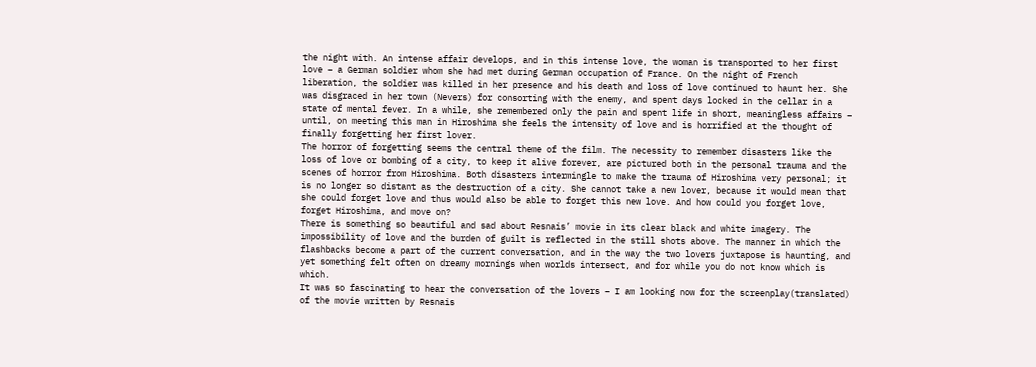the night with. An intense affair develops, and in this intense love, the woman is transported to her first love – a German soldier whom she had met during German occupation of France. On the night of French liberation, the soldier was killed in her presence and his death and loss of love continued to haunt her. She was disgraced in her town (Nevers) for consorting with the enemy, and spent days locked in the cellar in a state of mental fever. In a while, she remembered only the pain and spent life in short, meaningless affairs – until, on meeting this man in Hiroshima she feels the intensity of love and is horrified at the thought of finally forgetting her first lover.
The horror of forgetting seems the central theme of the film. The necessity to remember disasters like the loss of love or bombing of a city, to keep it alive forever, are pictured both in the personal trauma and the scenes of horror from Hiroshima. Both disasters intermingle to make the trauma of Hiroshima very personal; it is no longer so distant as the destruction of a city. She cannot take a new lover, because it would mean that she could forget love and thus would also be able to forget this new love. And how could you forget love, forget Hiroshima, and move on?
There is something so beautiful and sad about Resnais’ movie in its clear black and white imagery. The impossibility of love and the burden of guilt is reflected in the still shots above. The manner in which the flashbacks become a part of the current conversation, and in the way the two lovers juxtapose is haunting, and yet something felt often on dreamy mornings when worlds intersect, and for while you do not know which is which.
It was so fascinating to hear the conversation of the lovers – I am looking now for the screenplay(translated) of the movie written by Resnais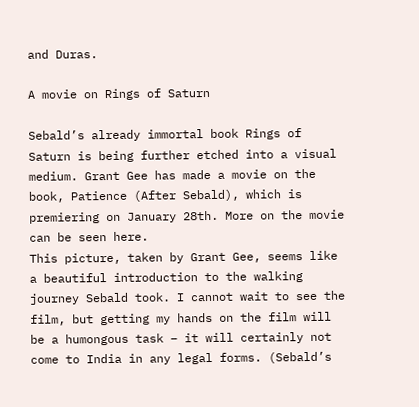and Duras.

A movie on Rings of Saturn

Sebald’s already immortal book Rings of Saturn is being further etched into a visual medium. Grant Gee has made a movie on the book, Patience (After Sebald), which is premiering on January 28th. More on the movie can be seen here.
This picture, taken by Grant Gee, seems like a beautiful introduction to the walking journey Sebald took. I cannot wait to see the film, but getting my hands on the film will be a humongous task – it will certainly not come to India in any legal forms. (Sebald’s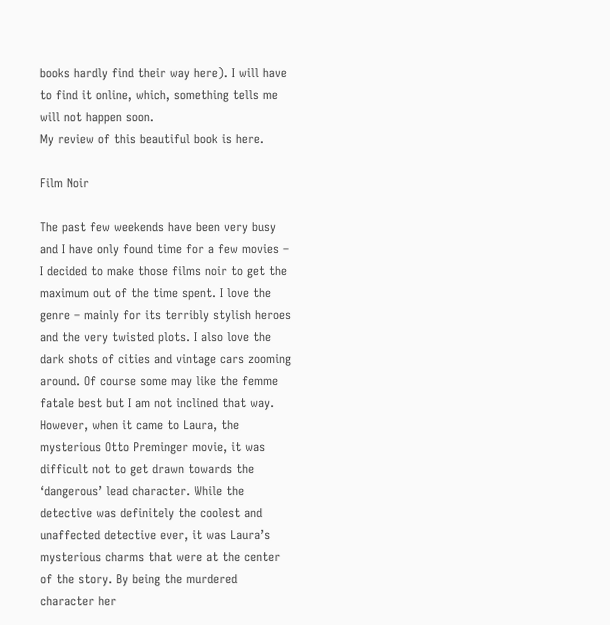books hardly find their way here). I will have to find it online, which, something tells me will not happen soon.
My review of this beautiful book is here.

Film Noir

The past few weekends have been very busy and I have only found time for a few movies – I decided to make those films noir to get the maximum out of the time spent. I love the genre – mainly for its terribly stylish heroes and the very twisted plots. I also love the dark shots of cities and vintage cars zooming around. Of course some may like the femme fatale best but I am not inclined that way. However, when it came to Laura, the mysterious Otto Preminger movie, it was difficult not to get drawn towards the ‘dangerous’ lead character. While the detective was definitely the coolest and unaffected detective ever, it was Laura’s mysterious charms that were at the center of the story. By being the murdered character her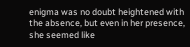enigma was no doubt heightened with the absence, but even in her presence, she seemed like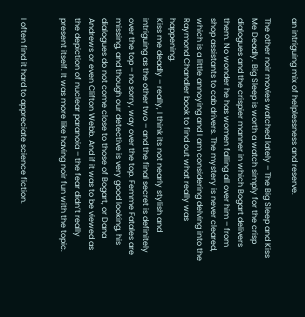an intriguing mix of helplessness and reserve.

The other noir movies watched lately – The Big Sleep and Kiss Me Deadly. Big Sleep is worth a watch simply for the crisp dialogues and the crispier manner in which Bogart delivers them. No wonder he has women falling all over him – from shop assistants to cab drivers. The mystery is never cleared, which is a little annoying and I am considering delving into the Raymond Chandler book to find out what really was happening.
Kiss me deadly – really, I think its not nearly stylish and intriguing as the other two – and the final secret is definitely over the top – no sorry, way over the top. Femme Fatales are missing, and though our detective is very good looking, his dialogues do not come close to those of Bogart, or Dana Andrews or even Clifton Webb. And if it was to be viewed as the depiction of nuclear paranoia – the fear didn’t really present itself. It was more like having noir fun with the topic.


I often find it hard to appreciate science fiction.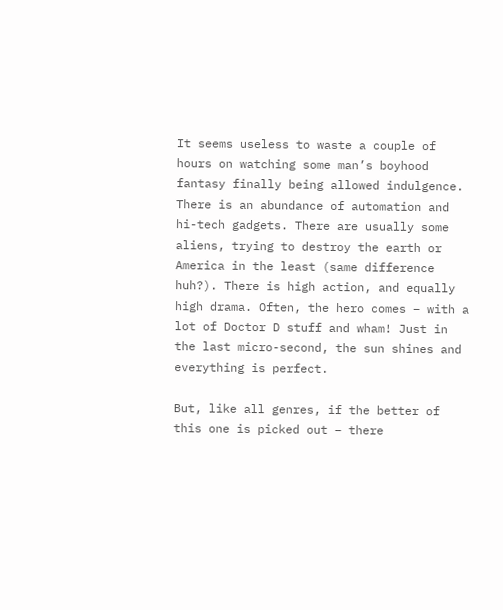It seems useless to waste a couple of hours on watching some man’s boyhood fantasy finally being allowed indulgence. There is an abundance of automation and hi-tech gadgets. There are usually some aliens, trying to destroy the earth or America in the least (same difference huh?). There is high action, and equally high drama. Often, the hero comes – with a lot of Doctor D stuff and wham! Just in the last micro-second, the sun shines and everything is perfect.

But, like all genres, if the better of this one is picked out – there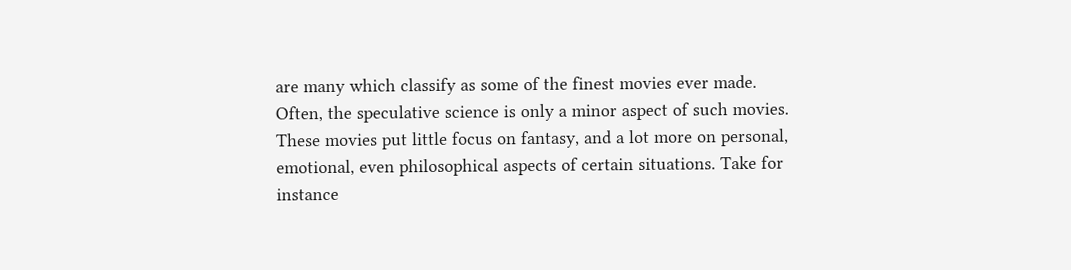are many which classify as some of the finest movies ever made. Often, the speculative science is only a minor aspect of such movies. These movies put little focus on fantasy, and a lot more on personal, emotional, even philosophical aspects of certain situations. Take for instance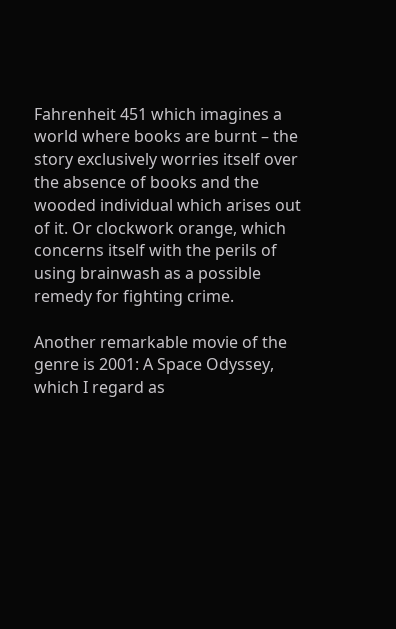Fahrenheit 451 which imagines a world where books are burnt – the story exclusively worries itself over the absence of books and the wooded individual which arises out of it. Or clockwork orange, which concerns itself with the perils of using brainwash as a possible remedy for fighting crime.

Another remarkable movie of the genre is 2001: A Space Odyssey, which I regard as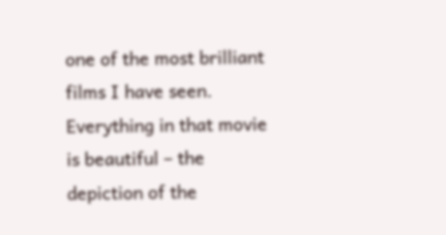one of the most brilliant films I have seen. Everything in that movie is beautiful – the depiction of the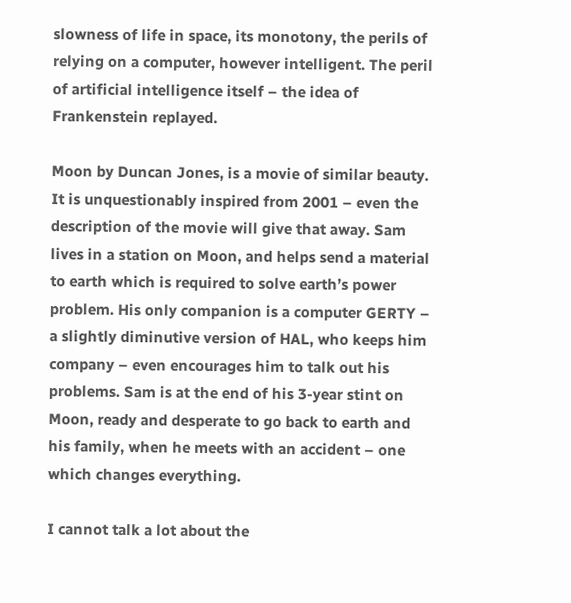slowness of life in space, its monotony, the perils of relying on a computer, however intelligent. The peril of artificial intelligence itself – the idea of Frankenstein replayed.

Moon by Duncan Jones, is a movie of similar beauty. It is unquestionably inspired from 2001 – even the description of the movie will give that away. Sam lives in a station on Moon, and helps send a material to earth which is required to solve earth’s power problem. His only companion is a computer GERTY – a slightly diminutive version of HAL, who keeps him company – even encourages him to talk out his problems. Sam is at the end of his 3-year stint on Moon, ready and desperate to go back to earth and his family, when he meets with an accident – one which changes everything.

I cannot talk a lot about the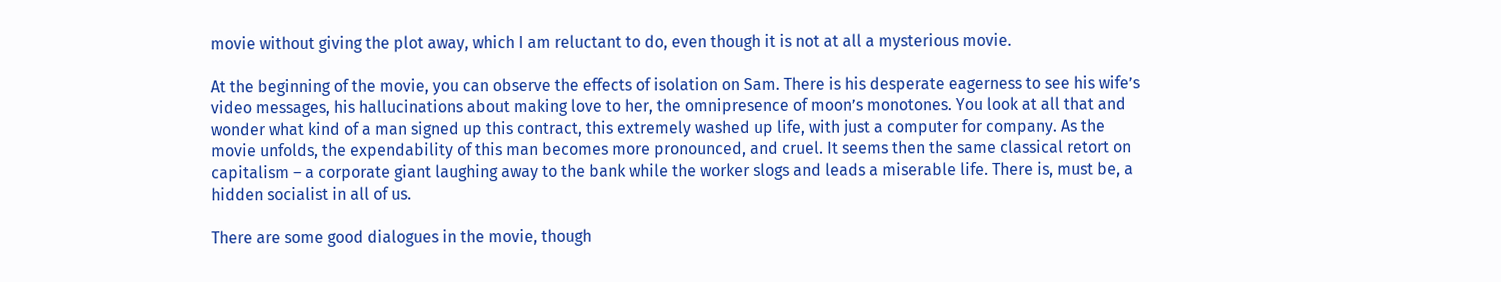movie without giving the plot away, which I am reluctant to do, even though it is not at all a mysterious movie.

At the beginning of the movie, you can observe the effects of isolation on Sam. There is his desperate eagerness to see his wife’s video messages, his hallucinations about making love to her, the omnipresence of moon’s monotones. You look at all that and wonder what kind of a man signed up this contract, this extremely washed up life, with just a computer for company. As the movie unfolds, the expendability of this man becomes more pronounced, and cruel. It seems then the same classical retort on capitalism – a corporate giant laughing away to the bank while the worker slogs and leads a miserable life. There is, must be, a hidden socialist in all of us.

There are some good dialogues in the movie, though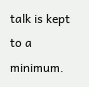talk is kept to a minimum.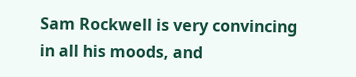Sam Rockwell is very convincing in all his moods, and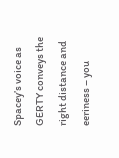Spacey’s voice as GERTY conveys the right distance and eeriness – you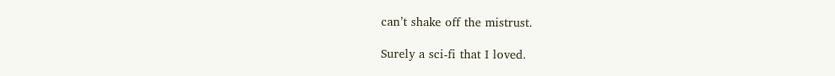can’t shake off the mistrust.

Surely a sci-fi that I loved.